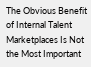The Obvious Benefit of Internal Talent Marketplaces Is Not the Most Important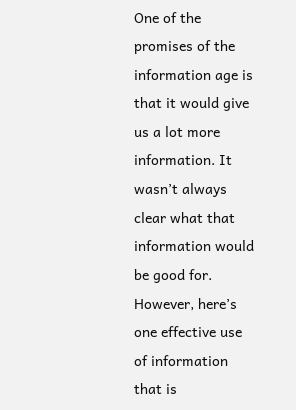One of the promises of the information age is that it would give us a lot more information. It wasn’t always clear what that information would be good for. However, here’s one effective use of information that is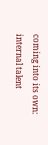coming into its own: internal talent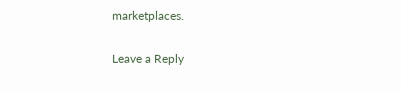marketplaces.

Leave a Reply